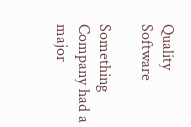Quality Software

Something Company had a major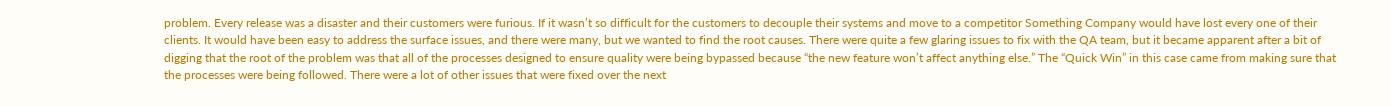problem. Every release was a disaster and their customers were furious. If it wasn’t so difficult for the customers to decouple their systems and move to a competitor Something Company would have lost every one of their clients. It would have been easy to address the surface issues, and there were many, but we wanted to find the root causes. There were quite a few glaring issues to fix with the QA team, but it became apparent after a bit of digging that the root of the problem was that all of the processes designed to ensure quality were being bypassed because “the new feature won’t affect anything else.” The “Quick Win” in this case came from making sure that the processes were being followed. There were a lot of other issues that were fixed over the next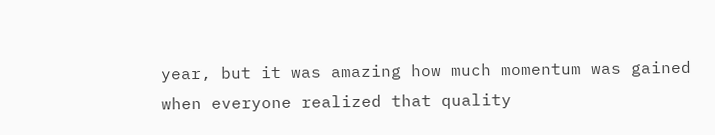year, but it was amazing how much momentum was gained when everyone realized that quality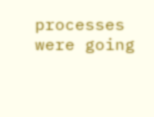processes were going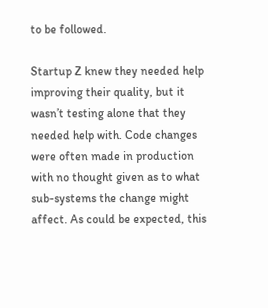to be followed.

Startup Z knew they needed help improving their quality, but it wasn’t testing alone that they needed help with. Code changes were often made in production with no thought given as to what sub-systems the change might affect. As could be expected, this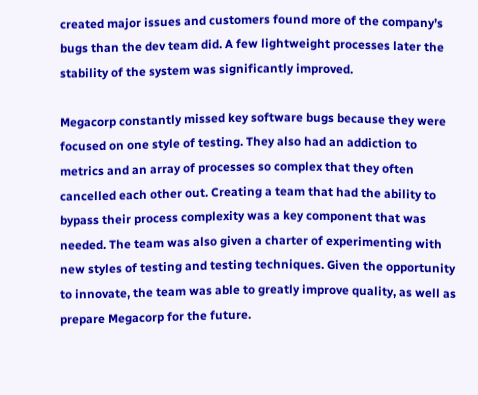created major issues and customers found more of the company’s bugs than the dev team did. A few lightweight processes later the stability of the system was significantly improved.

Megacorp constantly missed key software bugs because they were focused on one style of testing. They also had an addiction to metrics and an array of processes so complex that they often cancelled each other out. Creating a team that had the ability to bypass their process complexity was a key component that was needed. The team was also given a charter of experimenting with new styles of testing and testing techniques. Given the opportunity to innovate, the team was able to greatly improve quality, as well as prepare Megacorp for the future.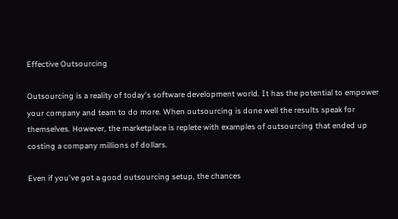Effective Outsourcing

Outsourcing is a reality of today's software development world. It has the potential to empower your company and team to do more. When outsourcing is done well the results speak for themselves. However, the marketplace is replete with examples of outsourcing that ended up costing a company millions of dollars.

Even if you've got a good outsourcing setup, the chances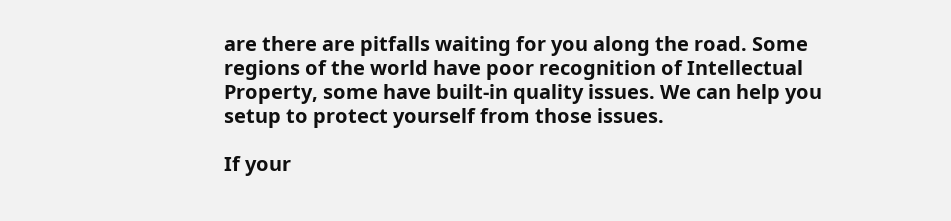are there are pitfalls waiting for you along the road. Some regions of the world have poor recognition of Intellectual Property, some have built-in quality issues. We can help you setup to protect yourself from those issues.

If your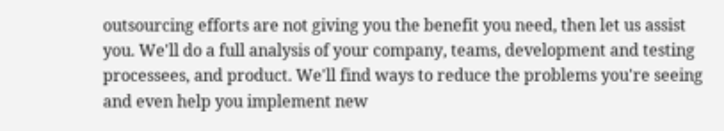outsourcing efforts are not giving you the benefit you need, then let us assist you. We'll do a full analysis of your company, teams, development and testing processees, and product. We'll find ways to reduce the problems you're seeing and even help you implement new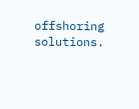offshoring solutions.